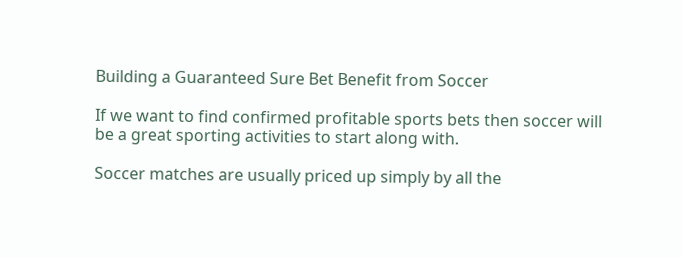Building a Guaranteed Sure Bet Benefit from Soccer

If we want to find confirmed profitable sports bets then soccer will be a great sporting activities to start along with.

Soccer matches are usually priced up simply by all the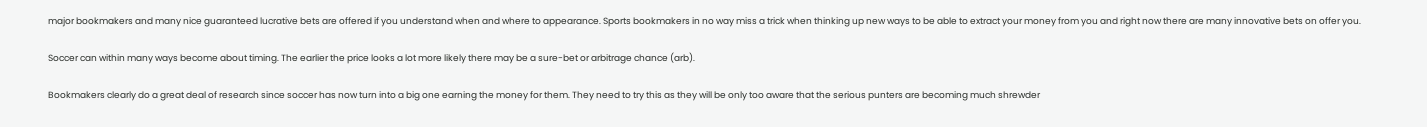major bookmakers and many nice guaranteed lucrative bets are offered if you understand when and where to appearance. Sports bookmakers in no way miss a trick when thinking up new ways to be able to extract your money from you and right now there are many innovative bets on offer you.

Soccer can within many ways become about timing. The earlier the price looks a lot more likely there may be a sure-bet or arbitrage chance (arb).

Bookmakers clearly do a great deal of research since soccer has now turn into a big one earning the money for them. They need to try this as they will be only too aware that the serious punters are becoming much shrewder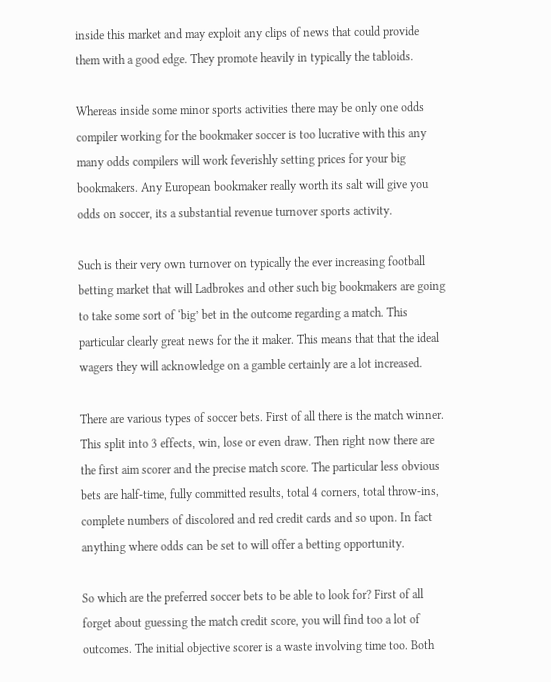inside this market and may exploit any clips of news that could provide them with a good edge. They promote heavily in typically the tabloids.

Whereas inside some minor sports activities there may be only one odds compiler working for the bookmaker soccer is too lucrative with this any many odds compilers will work feverishly setting prices for your big bookmakers. Any European bookmaker really worth its salt will give you odds on soccer, its a substantial revenue turnover sports activity.

Such is their very own turnover on typically the ever increasing football betting market that will Ladbrokes and other such big bookmakers are going to take some sort of ‘big’ bet in the outcome regarding a match. This particular clearly great news for the it maker. This means that that the ideal wagers they will acknowledge on a gamble certainly are a lot increased.

There are various types of soccer bets. First of all there is the match winner. This split into 3 effects, win, lose or even draw. Then right now there are the first aim scorer and the precise match score. The particular less obvious bets are half-time, fully committed results, total 4 corners, total throw-ins, complete numbers of discolored and red credit cards and so upon. In fact anything where odds can be set to will offer a betting opportunity.

So which are the preferred soccer bets to be able to look for? First of all forget about guessing the match credit score, you will find too a lot of outcomes. The initial objective scorer is a waste involving time too. Both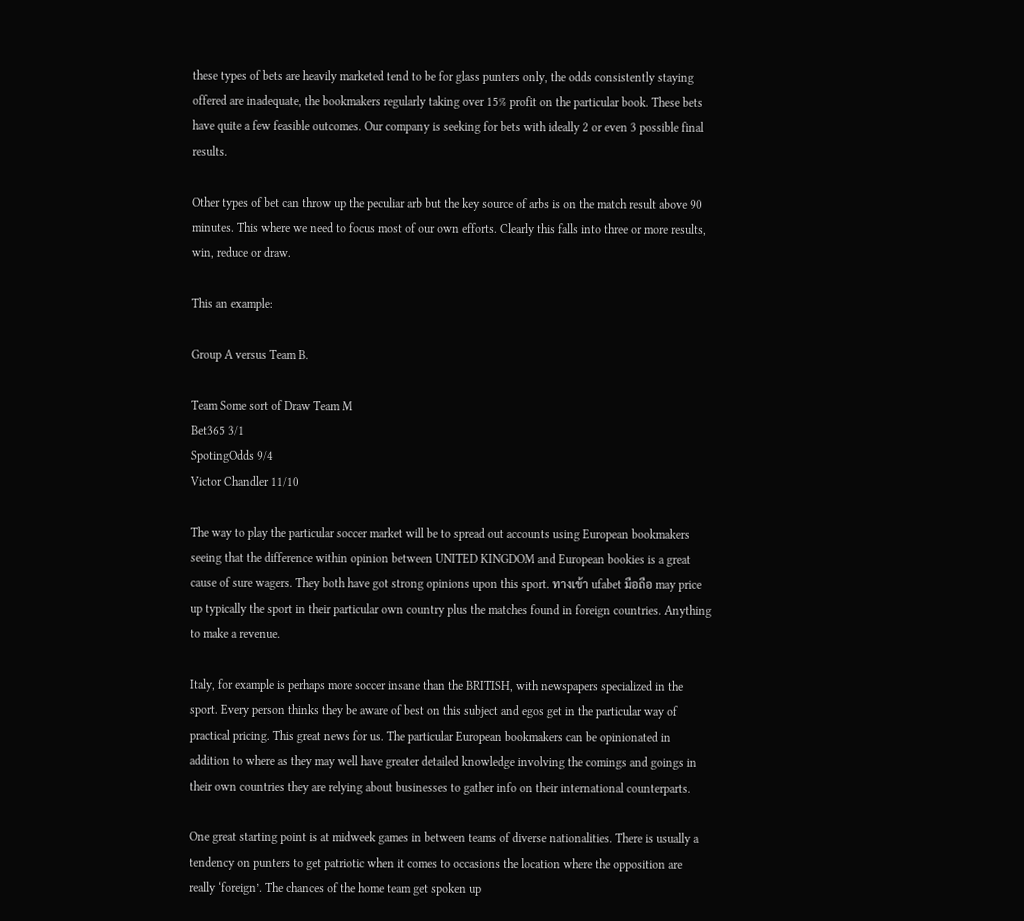these types of bets are heavily marketed tend to be for glass punters only, the odds consistently staying offered are inadequate, the bookmakers regularly taking over 15% profit on the particular book. These bets have quite a few feasible outcomes. Our company is seeking for bets with ideally 2 or even 3 possible final results.

Other types of bet can throw up the peculiar arb but the key source of arbs is on the match result above 90 minutes. This where we need to focus most of our own efforts. Clearly this falls into three or more results, win, reduce or draw.

This an example:

Group A versus Team B.

Team Some sort of Draw Team M
Bet365 3/1
SpotingOdds 9/4
Victor Chandler 11/10

The way to play the particular soccer market will be to spread out accounts using European bookmakers seeing that the difference within opinion between UNITED KINGDOM and European bookies is a great cause of sure wagers. They both have got strong opinions upon this sport. ทางเข้า ufabet มือถือ may price up typically the sport in their particular own country plus the matches found in foreign countries. Anything to make a revenue.

Italy, for example is perhaps more soccer insane than the BRITISH, with newspapers specialized in the sport. Every person thinks they be aware of best on this subject and egos get in the particular way of practical pricing. This great news for us. The particular European bookmakers can be opinionated in addition to where as they may well have greater detailed knowledge involving the comings and goings in their own countries they are relying about businesses to gather info on their international counterparts.

One great starting point is at midweek games in between teams of diverse nationalities. There is usually a tendency on punters to get patriotic when it comes to occasions the location where the opposition are really ‘foreign’. The chances of the home team get spoken up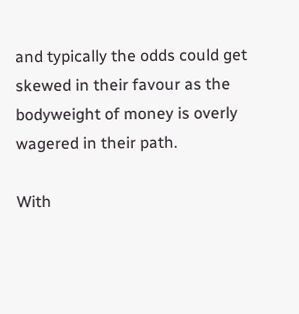and typically the odds could get skewed in their favour as the bodyweight of money is overly wagered in their path.

With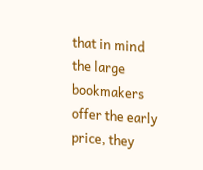that in mind the large bookmakers offer the early price, they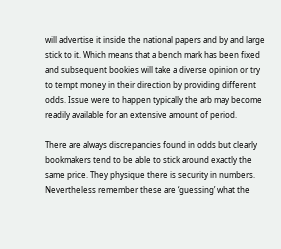will advertise it inside the national papers and by and large stick to it. Which means that a bench mark has been fixed and subsequent bookies will take a diverse opinion or try to tempt money in their direction by providing different odds. Issue were to happen typically the arb may become readily available for an extensive amount of period.

There are always discrepancies found in odds but clearly bookmakers tend to be able to stick around exactly the same price. They physique there is security in numbers. Nevertheless remember these are ‘guessing’ what the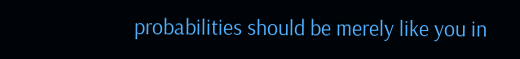probabilities should be merely like you in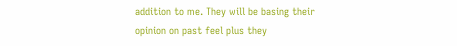addition to me. They will be basing their opinion on past feel plus they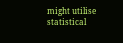might utilise statistical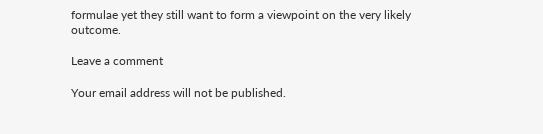formulae yet they still want to form a viewpoint on the very likely outcome.

Leave a comment

Your email address will not be published.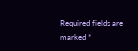Required fields are marked *